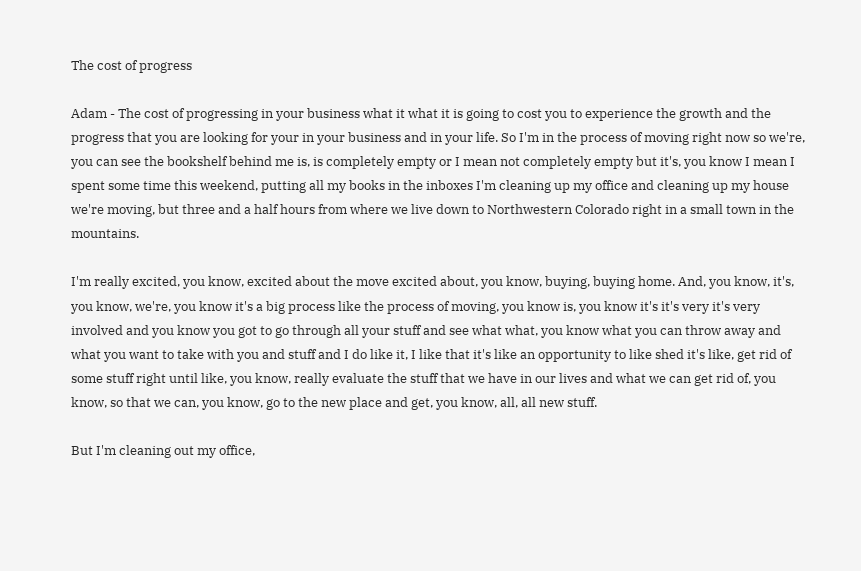The cost of progress

Adam - The cost of progressing in your business what it what it is going to cost you to experience the growth and the progress that you are looking for your in your business and in your life. So I'm in the process of moving right now so we're, you can see the bookshelf behind me is, is completely empty or I mean not completely empty but it's, you know I mean I spent some time this weekend, putting all my books in the inboxes I'm cleaning up my office and cleaning up my house we're moving, but three and a half hours from where we live down to Northwestern Colorado right in a small town in the mountains.

I'm really excited, you know, excited about the move excited about, you know, buying, buying home. And, you know, it's, you know, we're, you know it's a big process like the process of moving, you know is, you know it's it's very it's very involved and you know you got to go through all your stuff and see what what, you know what you can throw away and what you want to take with you and stuff and I do like it, I like that it's like an opportunity to like shed it's like, get rid of some stuff right until like, you know, really evaluate the stuff that we have in our lives and what we can get rid of, you know, so that we can, you know, go to the new place and get, you know, all, all new stuff.

But I'm cleaning out my office,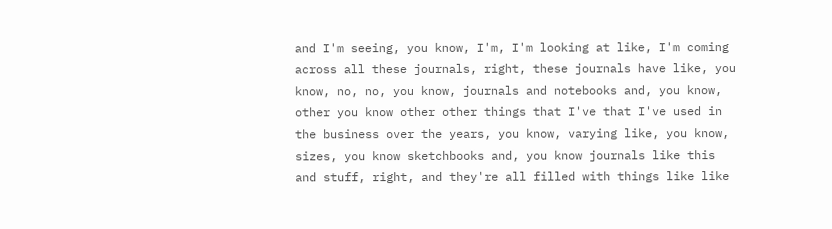and I'm seeing, you know, I'm, I'm looking at like, I'm coming across all these journals, right, these journals have like, you know, no, no, you know, journals and notebooks and, you know, other you know other other things that I've that I've used in the business over the years, you know, varying like, you know, sizes, you know sketchbooks and, you know journals like this and stuff, right, and they're all filled with things like like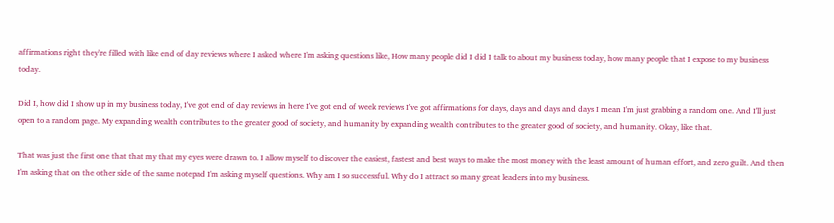affirmations right they're filled with like end of day reviews where I asked where I'm asking questions like, How many people did I did I talk to about my business today, how many people that I expose to my business today.

Did I, how did I show up in my business today, I've got end of day reviews in here I've got end of week reviews I've got affirmations for days, days and days and days I mean I'm just grabbing a random one. And I'll just open to a random page. My expanding wealth contributes to the greater good of society, and humanity by expanding wealth contributes to the greater good of society, and humanity. Okay, like that.

That was just the first one that that my that my eyes were drawn to. I allow myself to discover the easiest, fastest and best ways to make the most money with the least amount of human effort, and zero guilt. And then I'm asking that on the other side of the same notepad I'm asking myself questions. Why am I so successful. Why do I attract so many great leaders into my business.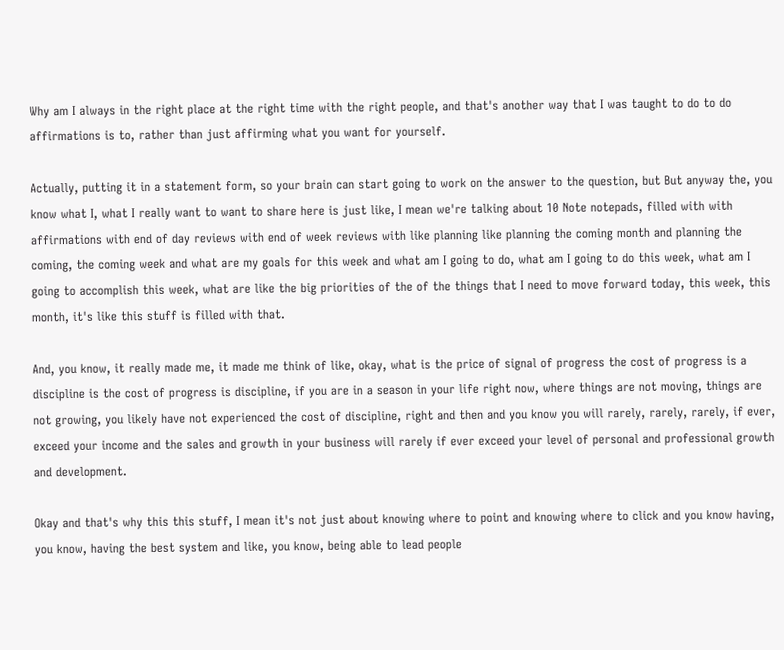Why am I always in the right place at the right time with the right people, and that's another way that I was taught to do to do affirmations is to, rather than just affirming what you want for yourself.

Actually, putting it in a statement form, so your brain can start going to work on the answer to the question, but But anyway the, you know what I, what I really want to want to share here is just like, I mean we're talking about 10 Note notepads, filled with with affirmations with end of day reviews with end of week reviews with like planning like planning the coming month and planning the coming, the coming week and what are my goals for this week and what am I going to do, what am I going to do this week, what am I going to accomplish this week, what are like the big priorities of the of the things that I need to move forward today, this week, this month, it's like this stuff is filled with that.

And, you know, it really made me, it made me think of like, okay, what is the price of signal of progress the cost of progress is a discipline is the cost of progress is discipline, if you are in a season in your life right now, where things are not moving, things are not growing, you likely have not experienced the cost of discipline, right and then and you know you will rarely, rarely, rarely, if ever, exceed your income and the sales and growth in your business will rarely if ever exceed your level of personal and professional growth and development.

Okay and that's why this this stuff, I mean it's not just about knowing where to point and knowing where to click and you know having, you know, having the best system and like, you know, being able to lead people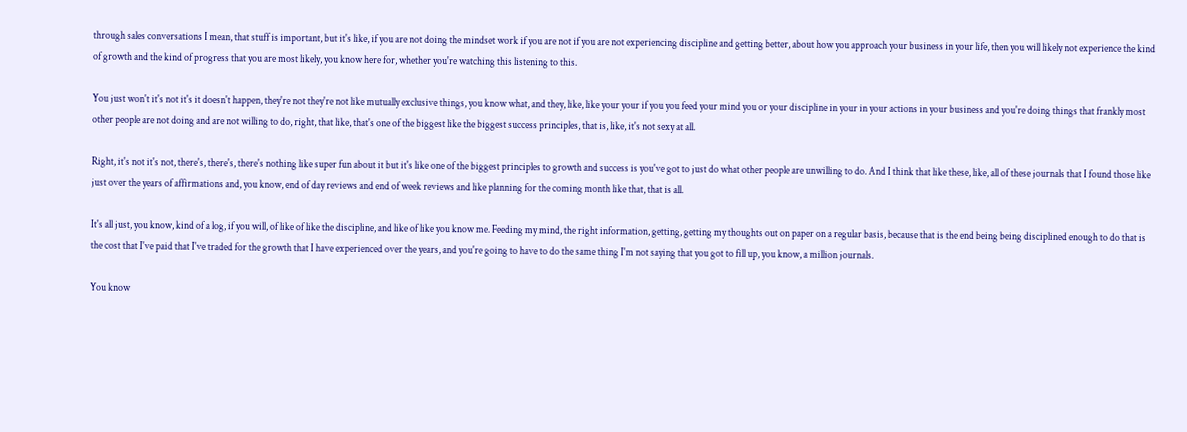through sales conversations I mean, that stuff is important, but it's like, if you are not doing the mindset work if you are not if you are not experiencing discipline and getting better, about how you approach your business in your life, then you will likely not experience the kind of growth and the kind of progress that you are most likely, you know here for, whether you're watching this listening to this.

You just won't it's not it's it doesn't happen, they're not they're not like mutually exclusive things, you know what, and they, like, like your your if you you feed your mind you or your discipline in your in your actions in your business and you're doing things that frankly most other people are not doing and are not willing to do, right, that like, that's one of the biggest like the biggest success principles, that is, like, it's not sexy at all.

Right, it's not it's not, there's, there's, there's nothing like super fun about it but it's like one of the biggest principles to growth and success is you've got to just do what other people are unwilling to do. And I think that like these, like, all of these journals that I found those like just over the years of affirmations and, you know, end of day reviews and end of week reviews and like planning for the coming month like that, that is all.

It's all just, you know, kind of a log, if you will, of like of like the discipline, and like of like you know me. Feeding my mind, the right information, getting, getting my thoughts out on paper on a regular basis, because that is the end being being disciplined enough to do that is the cost that I've paid that I've traded for the growth that I have experienced over the years, and you're going to have to do the same thing I'm not saying that you got to fill up, you know, a million journals.

You know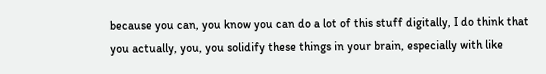because you can, you know you can do a lot of this stuff digitally, I do think that you actually, you, you solidify these things in your brain, especially with like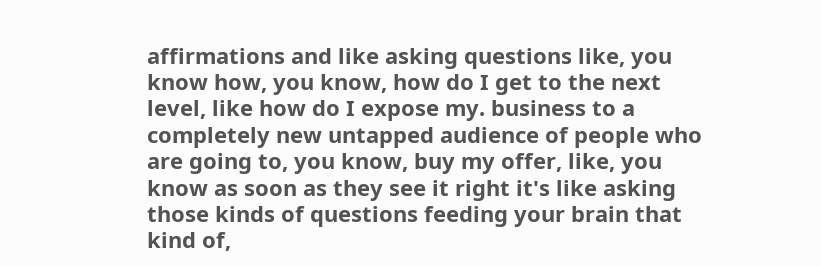affirmations and like asking questions like, you know how, you know, how do I get to the next level, like how do I expose my. business to a completely new untapped audience of people who are going to, you know, buy my offer, like, you know as soon as they see it right it's like asking those kinds of questions feeding your brain that kind of,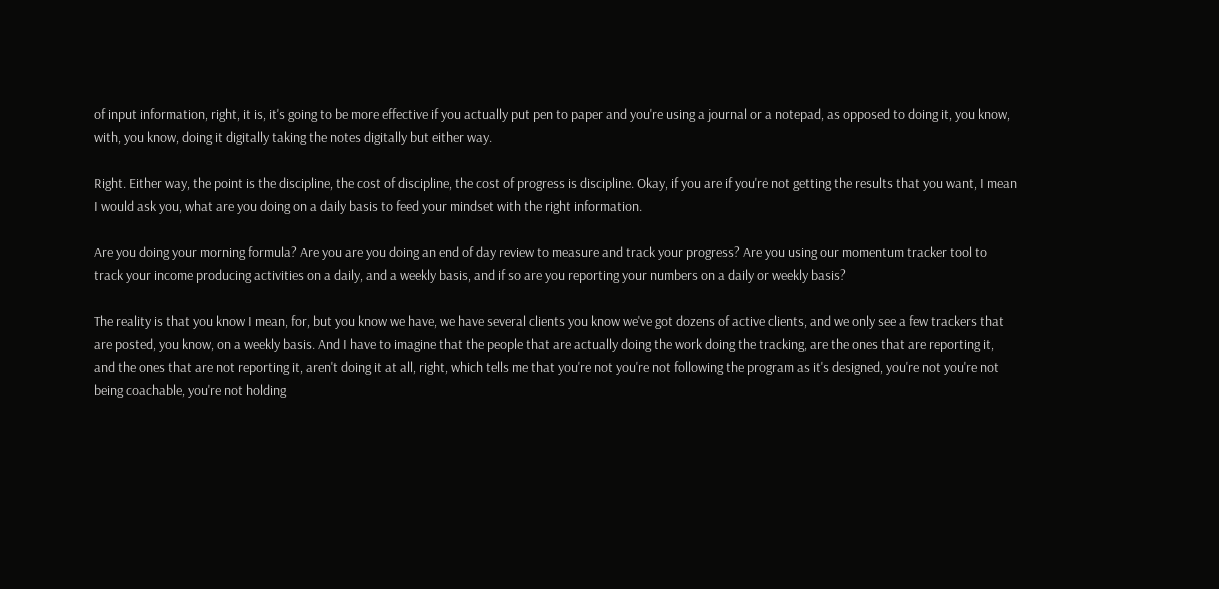of input information, right, it is, it's going to be more effective if you actually put pen to paper and you're using a journal or a notepad, as opposed to doing it, you know, with, you know, doing it digitally taking the notes digitally but either way.

Right. Either way, the point is the discipline, the cost of discipline, the cost of progress is discipline. Okay, if you are if you're not getting the results that you want, I mean I would ask you, what are you doing on a daily basis to feed your mindset with the right information.

Are you doing your morning formula? Are you are you doing an end of day review to measure and track your progress? Are you using our momentum tracker tool to track your income producing activities on a daily, and a weekly basis, and if so are you reporting your numbers on a daily or weekly basis?

The reality is that you know I mean, for, but you know we have, we have several clients you know we've got dozens of active clients, and we only see a few trackers that are posted, you know, on a weekly basis. And I have to imagine that the people that are actually doing the work doing the tracking, are the ones that are reporting it, and the ones that are not reporting it, aren't doing it at all, right, which tells me that you're not you're not following the program as it's designed, you're not you're not being coachable, you're not holding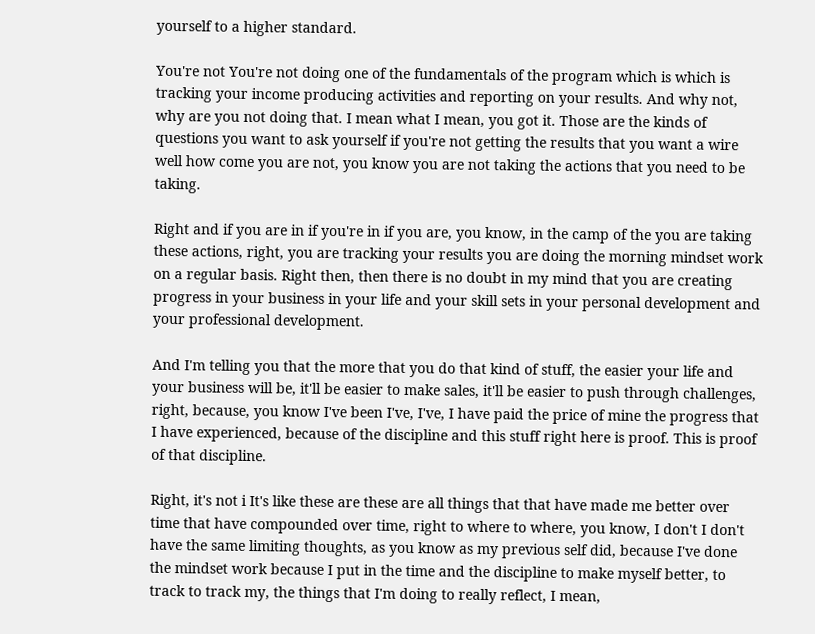yourself to a higher standard.

You're not You're not doing one of the fundamentals of the program which is which is tracking your income producing activities and reporting on your results. And why not, why are you not doing that. I mean what I mean, you got it. Those are the kinds of questions you want to ask yourself if you're not getting the results that you want a wire well how come you are not, you know you are not taking the actions that you need to be taking.

Right and if you are in if you're in if you are, you know, in the camp of the you are taking these actions, right, you are tracking your results you are doing the morning mindset work on a regular basis. Right then, then there is no doubt in my mind that you are creating progress in your business in your life and your skill sets in your personal development and your professional development.

And I'm telling you that the more that you do that kind of stuff, the easier your life and your business will be, it'll be easier to make sales, it'll be easier to push through challenges, right, because, you know I've been I've, I've, I have paid the price of mine the progress that I have experienced, because of the discipline and this stuff right here is proof. This is proof of that discipline.

Right, it's not i It's like these are these are all things that that have made me better over time that have compounded over time, right to where to where, you know, I don't I don't have the same limiting thoughts, as you know as my previous self did, because I've done the mindset work because I put in the time and the discipline to make myself better, to track to track my, the things that I'm doing to really reflect, I mean,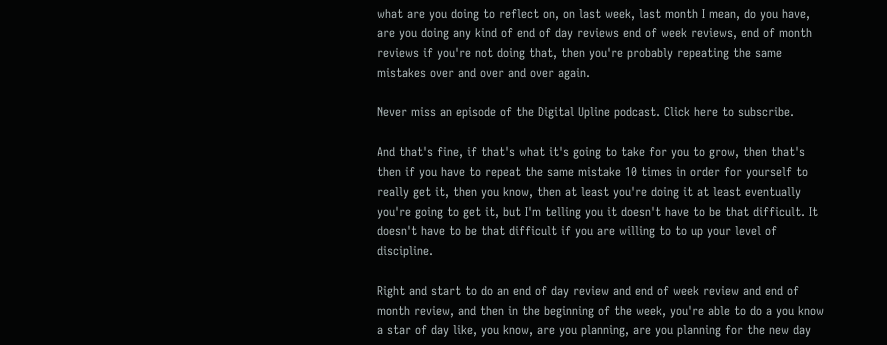what are you doing to reflect on, on last week, last month I mean, do you have, are you doing any kind of end of day reviews end of week reviews, end of month reviews if you're not doing that, then you're probably repeating the same mistakes over and over and over again.

Never miss an episode of the Digital Upline podcast. Click here to subscribe.

And that's fine, if that's what it's going to take for you to grow, then that's then if you have to repeat the same mistake 10 times in order for yourself to really get it, then you know, then at least you're doing it at least eventually you're going to get it, but I'm telling you it doesn't have to be that difficult. It doesn't have to be that difficult if you are willing to to up your level of discipline.

Right and start to do an end of day review and end of week review and end of month review, and then in the beginning of the week, you're able to do a you know a star of day like, you know, are you planning, are you planning for the new day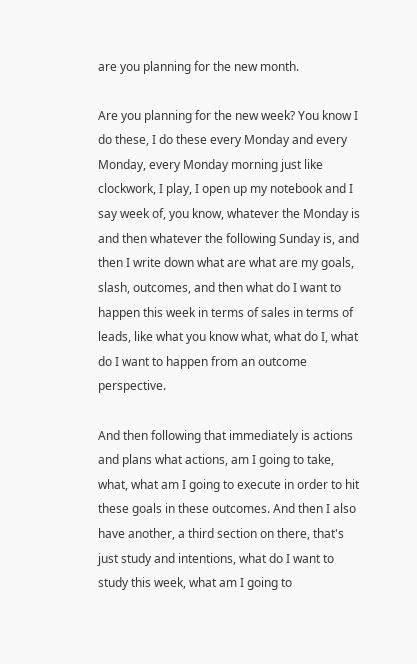are you planning for the new month.

Are you planning for the new week? You know I do these, I do these every Monday and every Monday, every Monday morning just like clockwork, I play, I open up my notebook and I say week of, you know, whatever the Monday is and then whatever the following Sunday is, and then I write down what are what are my goals, slash, outcomes, and then what do I want to happen this week in terms of sales in terms of leads, like what you know what, what do I, what do I want to happen from an outcome perspective.

And then following that immediately is actions and plans what actions, am I going to take, what, what am I going to execute in order to hit these goals in these outcomes. And then I also have another, a third section on there, that's just study and intentions, what do I want to study this week, what am I going to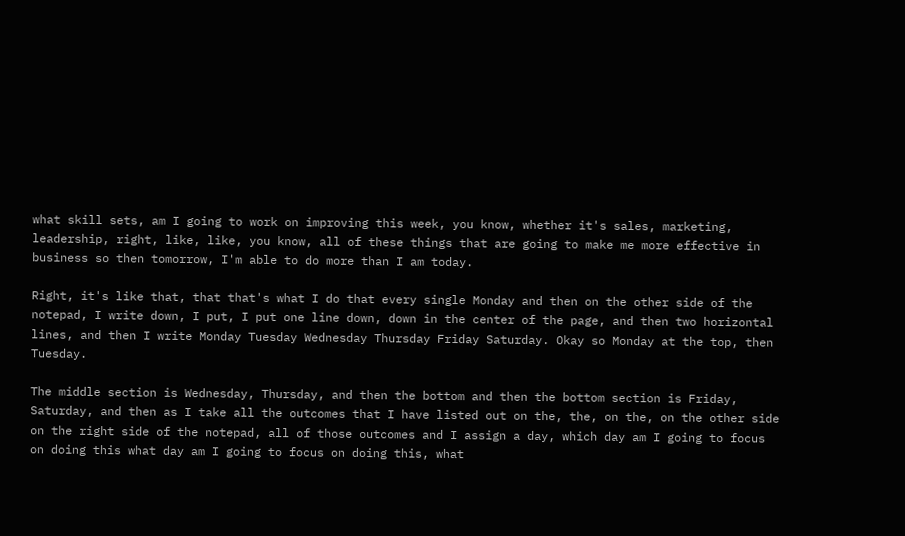what skill sets, am I going to work on improving this week, you know, whether it's sales, marketing, leadership, right, like, like, you know, all of these things that are going to make me more effective in business so then tomorrow, I'm able to do more than I am today.

Right, it's like that, that that's what I do that every single Monday and then on the other side of the notepad, I write down, I put, I put one line down, down in the center of the page, and then two horizontal lines, and then I write Monday Tuesday Wednesday Thursday Friday Saturday. Okay so Monday at the top, then Tuesday.

The middle section is Wednesday, Thursday, and then the bottom and then the bottom section is Friday, Saturday, and then as I take all the outcomes that I have listed out on the, the, on the, on the other side on the right side of the notepad, all of those outcomes and I assign a day, which day am I going to focus on doing this what day am I going to focus on doing this, what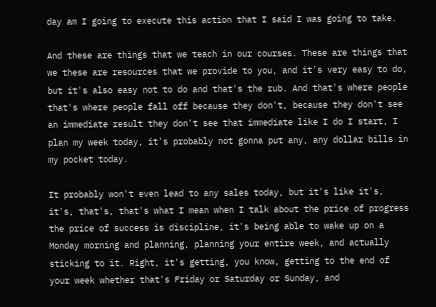day am I going to execute this action that I said I was going to take.

And these are things that we teach in our courses. These are things that we these are resources that we provide to you, and it's very easy to do, but it's also easy not to do and that's the rub. And that's where people that's where people fall off because they don't, because they don't see an immediate result they don't see that immediate like I do I start, I plan my week today, it's probably not gonna put any, any dollar bills in my pocket today.

It probably won't even lead to any sales today, but it's like it's, it's, that's, that's what I mean when I talk about the price of progress the price of success is discipline, it's being able to wake up on a Monday morning and planning, planning your entire week, and actually sticking to it. Right, it's getting, you know, getting to the end of your week whether that's Friday or Saturday or Sunday, and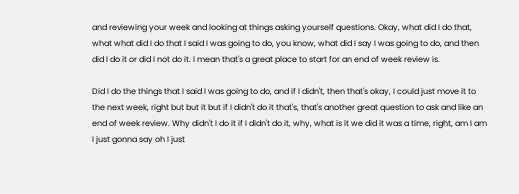and reviewing your week and looking at things asking yourself questions. Okay, what did I do that, what what did I do that I said I was going to do, you know, what did I say I was going to do, and then did I do it or did I not do it. I mean that's a great place to start for an end of week review is.

Did I do the things that I said I was going to do, and if I didn't, then that's okay, I could just move it to the next week, right but but it but if I didn't do it that's, that's another great question to ask and like an end of week review. Why didn't I do it if I didn't do it, why, what is it we did it was a time, right, am I am I just gonna say oh I just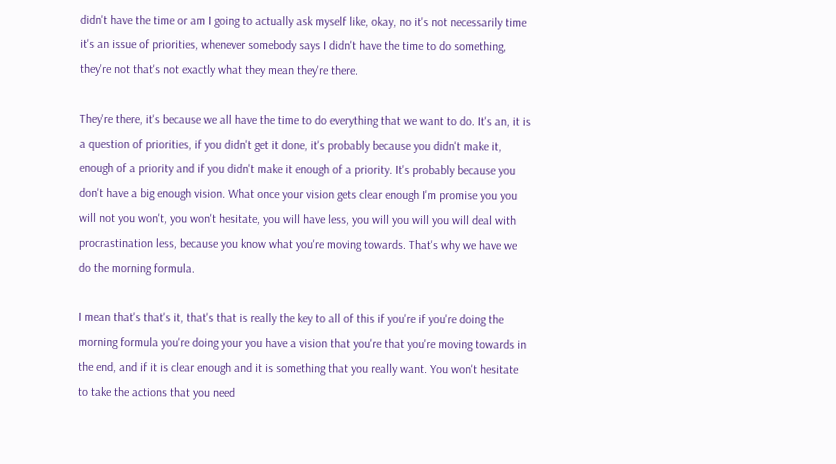didn't have the time or am I going to actually ask myself like, okay, no it's not necessarily time it's an issue of priorities, whenever somebody says I didn't have the time to do something, they're not that's not exactly what they mean they're there.

They're there, it's because we all have the time to do everything that we want to do. It's an, it is a question of priorities, if you didn't get it done, it's probably because you didn't make it, enough of a priority and if you didn't make it enough of a priority. It's probably because you don't have a big enough vision. What once your vision gets clear enough I'm promise you you will not you won't, you won't hesitate, you will have less, you will you will you will deal with procrastination less, because you know what you're moving towards. That's why we have we do the morning formula.

I mean that's that's it, that's that is really the key to all of this if you're if you're doing the morning formula you're doing your you have a vision that you're that you're moving towards in the end, and if it is clear enough and it is something that you really want. You won't hesitate to take the actions that you need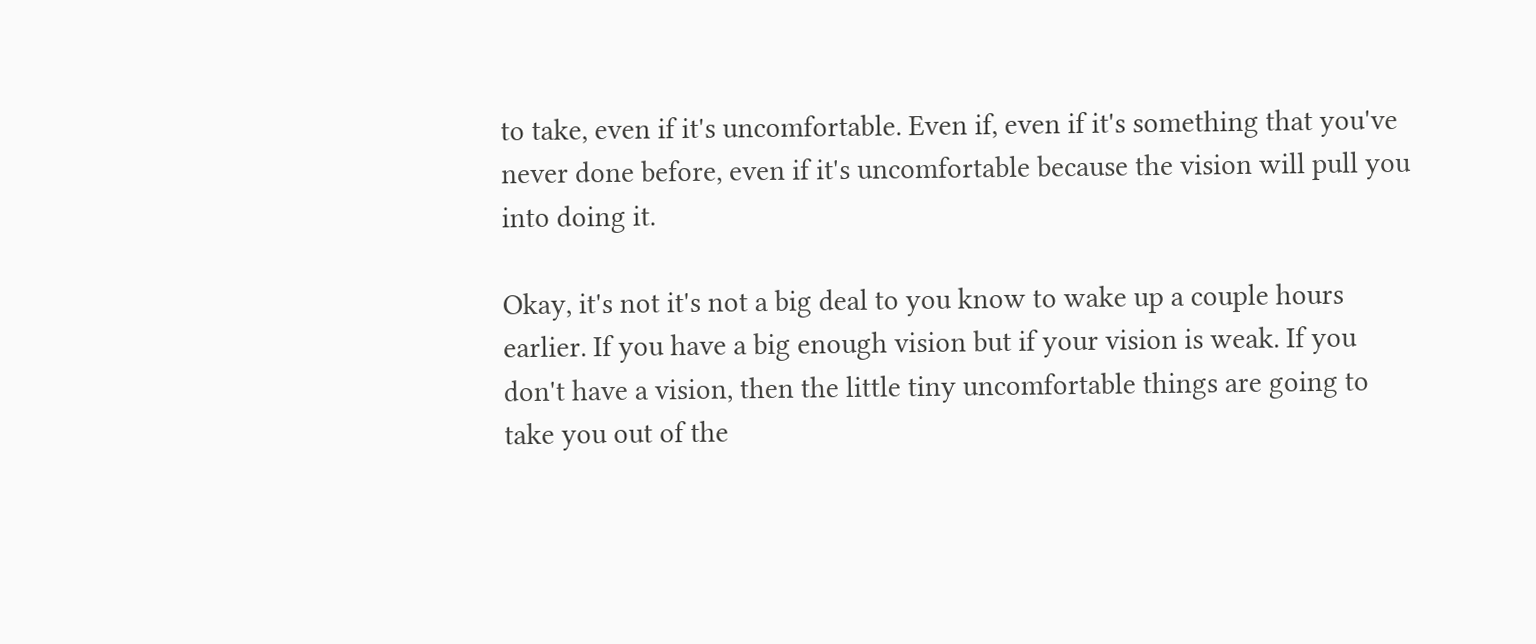to take, even if it's uncomfortable. Even if, even if it's something that you've never done before, even if it's uncomfortable because the vision will pull you into doing it.

Okay, it's not it's not a big deal to you know to wake up a couple hours earlier. If you have a big enough vision but if your vision is weak. If you don't have a vision, then the little tiny uncomfortable things are going to take you out of the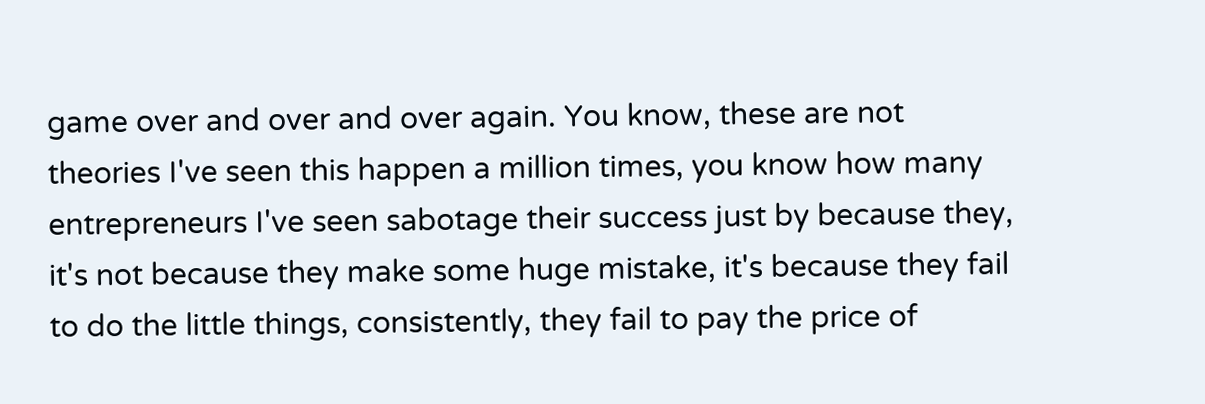game over and over and over again. You know, these are not theories I've seen this happen a million times, you know how many entrepreneurs I've seen sabotage their success just by because they, it's not because they make some huge mistake, it's because they fail to do the little things, consistently, they fail to pay the price of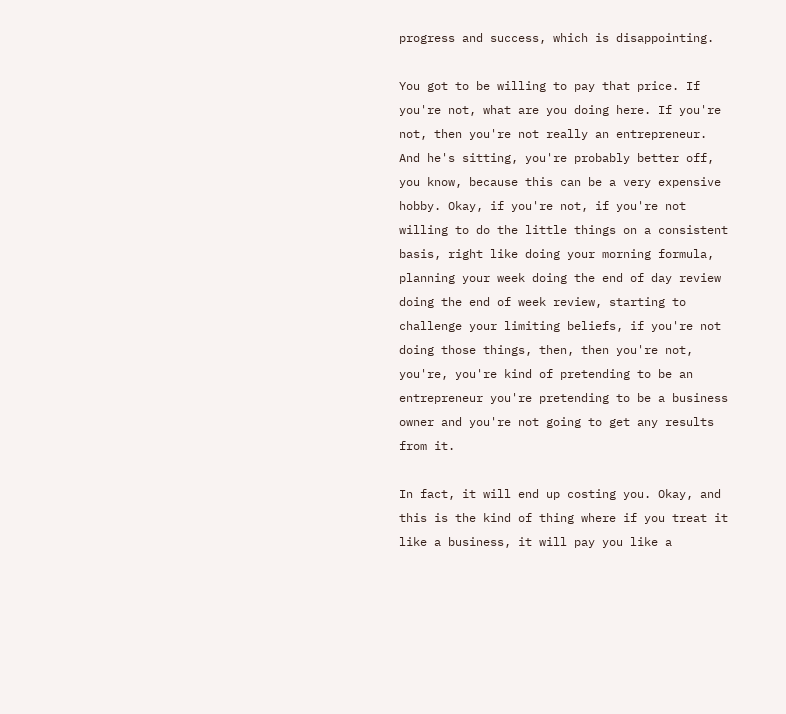progress and success, which is disappointing.

You got to be willing to pay that price. If you're not, what are you doing here. If you're not, then you're not really an entrepreneur. And he's sitting, you're probably better off, you know, because this can be a very expensive hobby. Okay, if you're not, if you're not willing to do the little things on a consistent basis, right like doing your morning formula, planning your week doing the end of day review doing the end of week review, starting to challenge your limiting beliefs, if you're not doing those things, then, then you're not, you're, you're kind of pretending to be an entrepreneur you're pretending to be a business owner and you're not going to get any results from it.

In fact, it will end up costing you. Okay, and this is the kind of thing where if you treat it like a business, it will pay you like a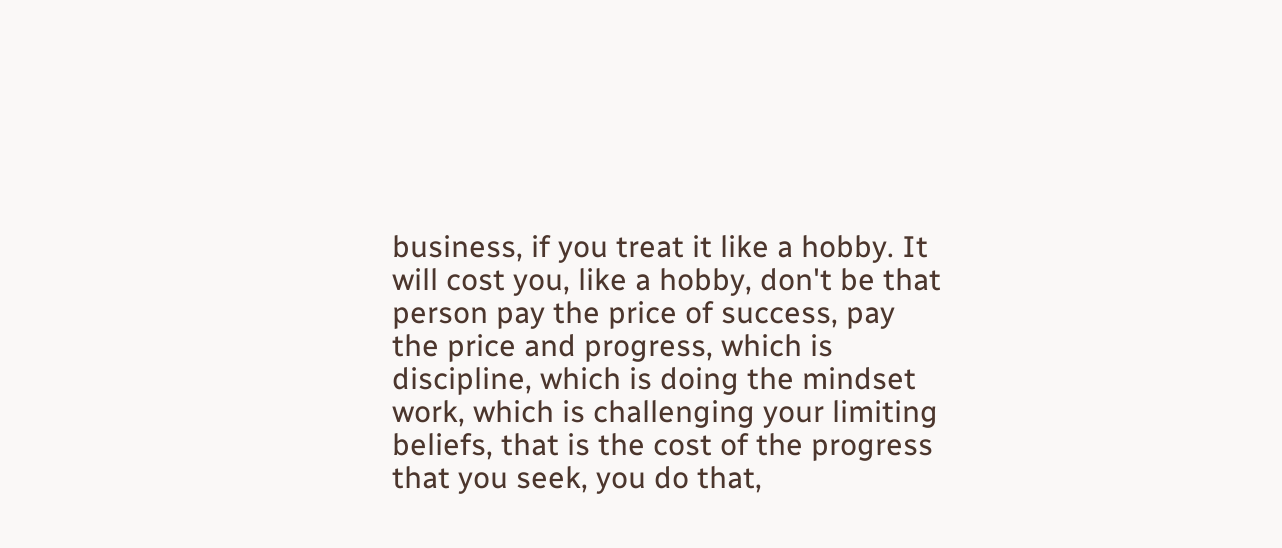business, if you treat it like a hobby. It will cost you, like a hobby, don't be that person pay the price of success, pay the price and progress, which is discipline, which is doing the mindset work, which is challenging your limiting beliefs, that is the cost of the progress that you seek, you do that,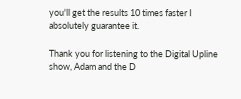you'll get the results 10 times faster I absolutely guarantee it.

Thank you for listening to the Digital Upline show, Adam and the D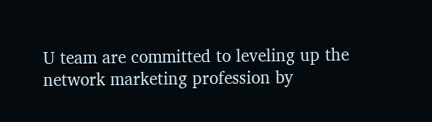U team are committed to leveling up the network marketing profession by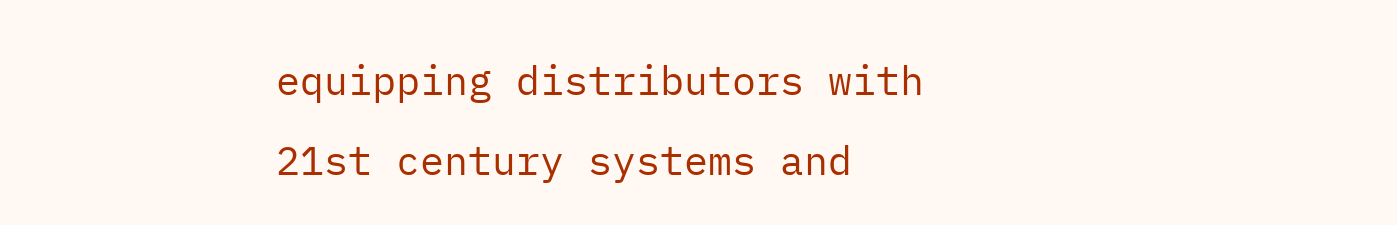equipping distributors with 21st century systems and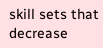skill sets that decrease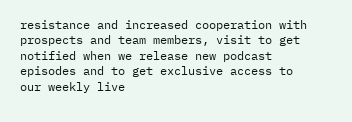resistance and increased cooperation with prospects and team members, visit to get notified when we release new podcast episodes and to get exclusive access to our weekly live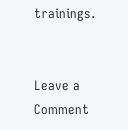trainings.


Leave a Comment